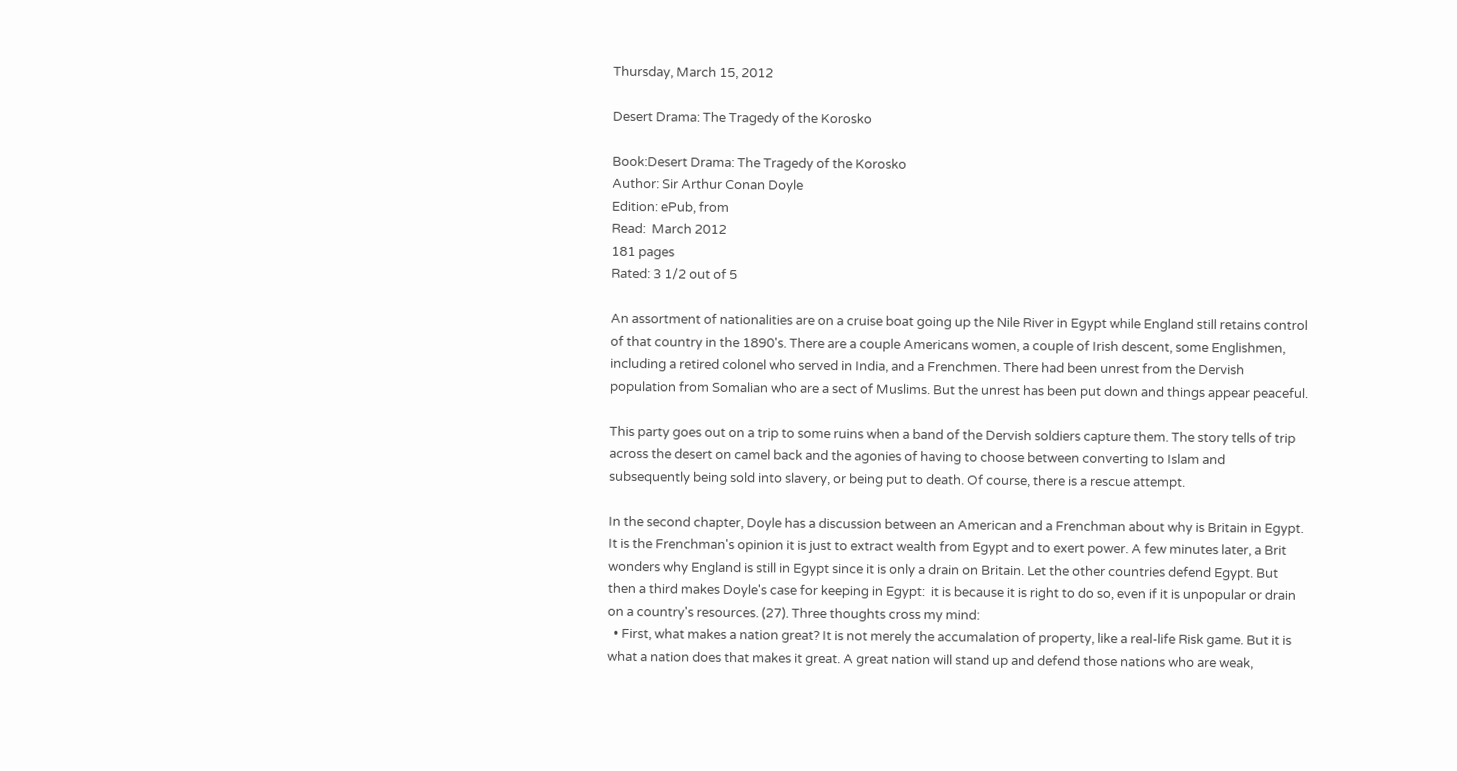Thursday, March 15, 2012

Desert Drama: The Tragedy of the Korosko

Book:Desert Drama: The Tragedy of the Korosko
Author: Sir Arthur Conan Doyle
Edition: ePub, from
Read:  March 2012
181 pages
Rated: 3 1/2 out of 5

An assortment of nationalities are on a cruise boat going up the Nile River in Egypt while England still retains control of that country in the 1890's. There are a couple Americans women, a couple of Irish descent, some Englishmen, including a retired colonel who served in India, and a Frenchmen. There had been unrest from the Dervish population from Somalian who are a sect of Muslims. But the unrest has been put down and things appear peaceful.

This party goes out on a trip to some ruins when a band of the Dervish soldiers capture them. The story tells of trip across the desert on camel back and the agonies of having to choose between converting to Islam and subsequently being sold into slavery, or being put to death. Of course, there is a rescue attempt.

In the second chapter, Doyle has a discussion between an American and a Frenchman about why is Britain in Egypt. It is the Frenchman's opinion it is just to extract wealth from Egypt and to exert power. A few minutes later, a Brit wonders why England is still in Egypt since it is only a drain on Britain. Let the other countries defend Egypt. But then a third makes Doyle's case for keeping in Egypt:  it is because it is right to do so, even if it is unpopular or drain on a country's resources. (27). Three thoughts cross my mind:
  • First, what makes a nation great? It is not merely the accumalation of property, like a real-life Risk game. But it is what a nation does that makes it great. A great nation will stand up and defend those nations who are weak,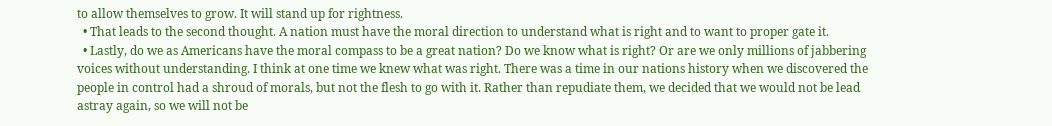to allow themselves to grow. It will stand up for rightness.
  • That leads to the second thought. A nation must have the moral direction to understand what is right and to want to proper gate it.
  • Lastly, do we as Americans have the moral compass to be a great nation? Do we know what is right? Or are we only millions of jabbering voices without understanding. I think at one time we knew what was right. There was a time in our nations history when we discovered the people in control had a shroud of morals, but not the flesh to go with it. Rather than repudiate them, we decided that we would not be lead astray again, so we will not be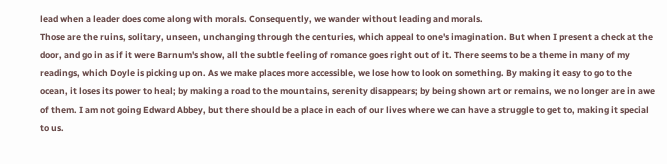lead when a leader does come along with morals. Consequently, we wander without leading and morals.
Those are the ruins, solitary, unseen, unchanging through the centuries, which appeal to one's imagination. But when I present a check at the door, and go in as if it were Barnum's show, all the subtle feeling of romance goes right out of it. There seems to be a theme in many of my readings, which Doyle is picking up on. As we make places more accessible, we lose how to look on something. By making it easy to go to the ocean, it loses its power to heal; by making a road to the mountains, serenity disappears; by being shown art or remains, we no longer are in awe of them. I am not going Edward Abbey, but there should be a place in each of our lives where we can have a struggle to get to, making it special to us.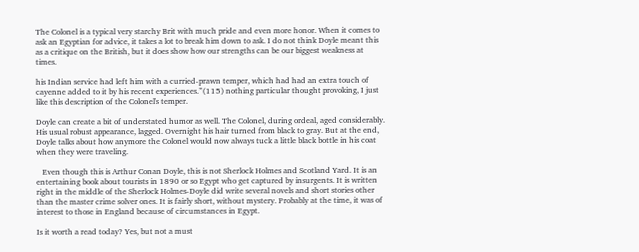The Colonel is a typical very starchy Brit with much pride and even more honor. When it comes to ask an Egyptian for advice, it takes a lot to break him down to ask. I do not think Doyle meant this as a critique on the British, but it does show how our strengths can be our biggest weakness at times.

his Indian service had left him with a curried-prawn temper, which had had an extra touch of cayenne added to it by his recent experiences.”(115) nothing particular thought provoking, I just like this description of the Colonel's temper.

Doyle can create a bit of understated humor as well. The Colonel, during ordeal, aged considerably. His usual robust appearance, lagged. Overnight his hair turned from black to gray. But at the end, Doyle talks about how anymore the Colonel would now always tuck a little black bottle in his coat when they were traveling.

   Even though this is Arthur Conan Doyle, this is not Sherlock Holmes and Scotland Yard. It is an entertaining book about tourists in 1890 or so Egypt who get captured by insurgents. It is written right in the middle of the Sherlock Holmes-Doyle did write several novels and short stories other than the master crime solver ones. It is fairly short, without mystery. Probably at the time, it was of interest to those in England because of circumstances in Egypt.

Is it worth a read today? Yes, but not a must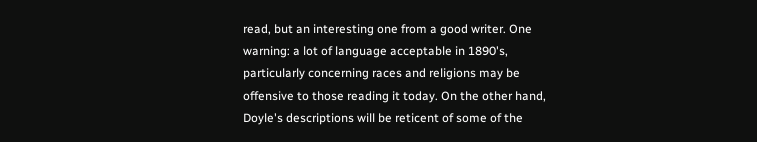read, but an interesting one from a good writer. One warning: a lot of language acceptable in 1890's, particularly concerning races and religions may be offensive to those reading it today. On the other hand, Doyle's descriptions will be reticent of some of the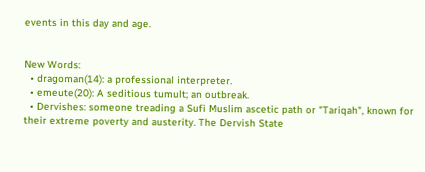events in this day and age.


New Words:
  • dragoman(14): a professional interpreter.
  • emeute(20): A seditious tumult; an outbreak.
  • Dervishes: someone treading a Sufi Muslim ascetic path or "Tariqah", known for their extreme poverty and austerity. The Dervish State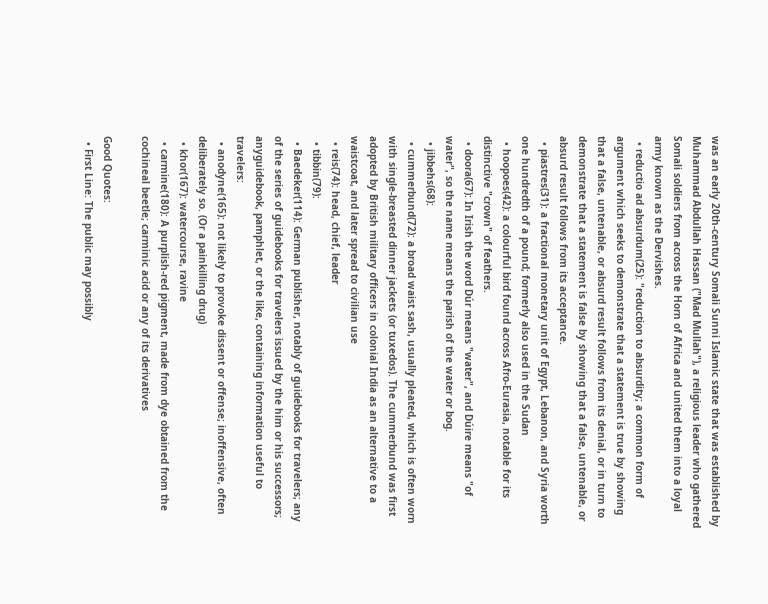was an early 20th-century Somali Sunni Islamic state that was established by Muhammad Abdullah Hassan ("Mad Mullah"), a religious leader who gathered Somali soldiers from across the Horn of Africa and united them into a loyal army known as the Dervishes.
  • reductio ad absurdum(25): "reduction to absurdity; a common form of argument which seeks to demonstrate that a statement is true by showing that a false, untenable, or absurd result follows from its denial, or in turn to demonstrate that a statement is false by showing that a false, untenable, or absurd result follows from its acceptance.
  • piastres(31): a fractional monetary unit of Egypt, Lebanon, and Syria worth one hundredth of a pound; formerly also used in the Sudan
  • hoopoes(42): a colourful bird found across Afro-Eurasia, notable for its distinctive "crown" of feathers.
  • doora(67): In Irish the word Dúr means "water", and Dúire means "of water", so the name means the parish of the water or bog.
  • jibbehs(68):
  • cummerbund(72): a broad waist sash, usually pleated, which is often worn with single-breasted dinner jackets (or tuxedos). The cummerbund was first adopted by British military officers in colonial India as an alternative to a waistcoat, and later spread to civilian use
  • reis(74): head, chief, leader
  • tibbin(79):
  • Baedeker(114): German publisher, notably of guidebooks for travelers; any of the series of guidebooks for travelers issued by the him or his successors; anyguidebook, pamphlet, or the like, containing information useful to travelers:
  • anodyne(165): not likely to provoke dissent or offense; inoffensive, often deliberately so. (Or a painkilling drug)
  • khor(167): watercourse, ravine
  • carmine(180): A purplish-red pigment, made from dye obtained from the cochineal beetle; carminic acid or any of its derivatives

Good Quotes:
  • First Line: The public may possibly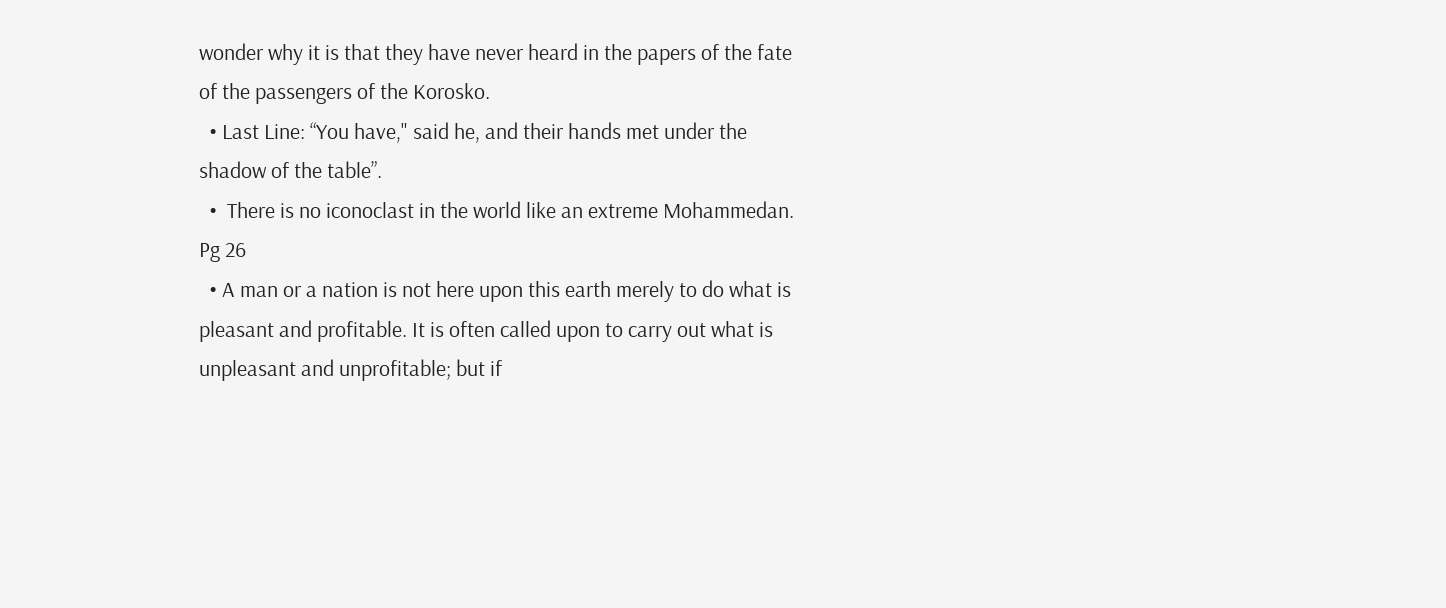wonder why it is that they have never heard in the papers of the fate of the passengers of the Korosko.
  • Last Line: “You have," said he, and their hands met under the shadow of the table”.
  •  There is no iconoclast in the world like an extreme Mohammedan. Pg 26
  • A man or a nation is not here upon this earth merely to do what is pleasant and profitable. It is often called upon to carry out what is unpleasant and unprofitable; but if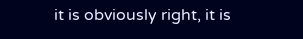it is obviously right, it is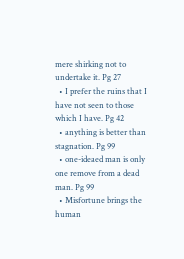mere shirking not to undertake it. Pg 27
  • I prefer the ruins that I have not seen to those which I have. Pg 42
  • anything is better than stagnation. Pg 99
  • one-ideaed man is only one remove from a dead man. Pg 99
  • Misfortune brings the human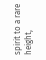spirit to a rare height,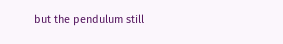but the pendulum still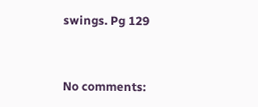swings. Pg 129


No comments: